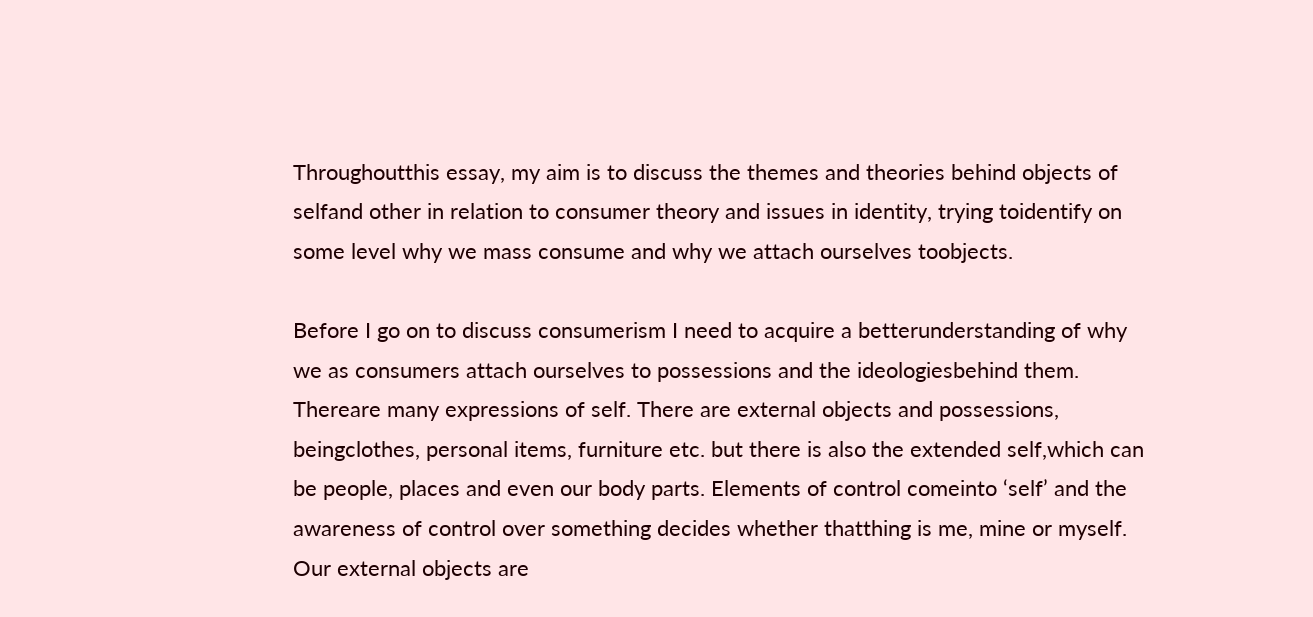Throughoutthis essay, my aim is to discuss the themes and theories behind objects of selfand other in relation to consumer theory and issues in identity, trying toidentify on some level why we mass consume and why we attach ourselves toobjects.

Before I go on to discuss consumerism I need to acquire a betterunderstanding of why we as consumers attach ourselves to possessions and the ideologiesbehind them.  Thereare many expressions of self. There are external objects and possessions, beingclothes, personal items, furniture etc. but there is also the extended self,which can be people, places and even our body parts. Elements of control comeinto ‘self’ and the awareness of control over something decides whether thatthing is me, mine or myself. Our external objects are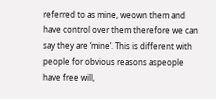referred to as mine, weown them and have control over them therefore we can say they are ‘mine’. This is different with people for obvious reasons aspeople have free will,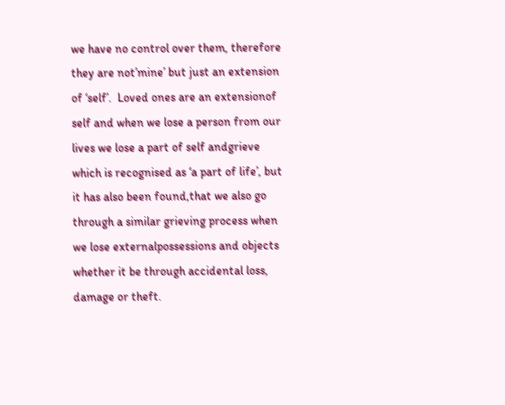we have no control over them, therefore they are not’mine’ but just an extension of ‘self’.  Loved ones are an extensionof self and when we lose a person from our lives we lose a part of self andgrieve which is recognised as ‘a part of life’, but it has also been found,that we also go through a similar grieving process when we lose externalpossessions and objects whether it be through accidental loss, damage or theft.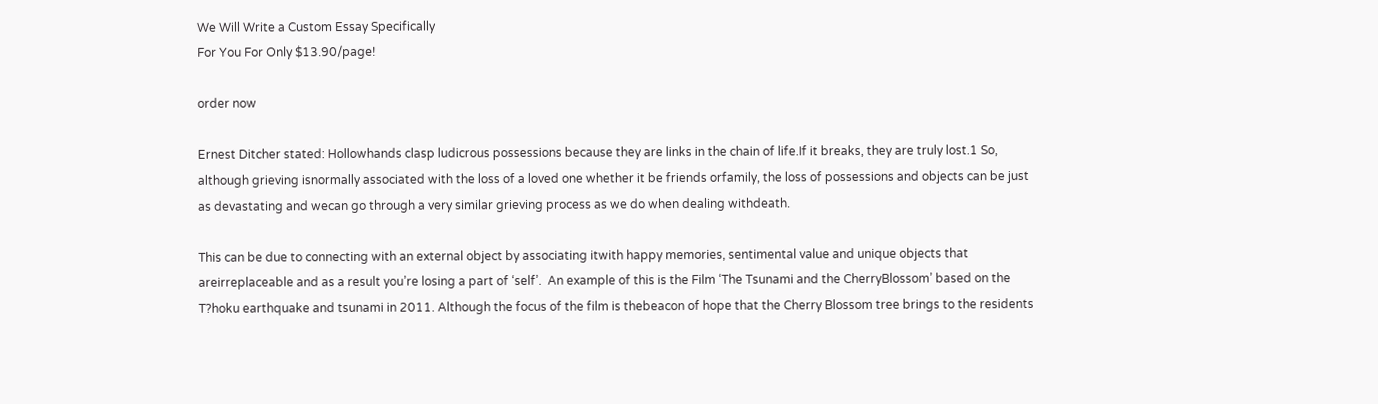We Will Write a Custom Essay Specifically
For You For Only $13.90/page!

order now

Ernest Ditcher stated: Hollowhands clasp ludicrous possessions because they are links in the chain of life.If it breaks, they are truly lost.1 So, although grieving isnormally associated with the loss of a loved one whether it be friends orfamily, the loss of possessions and objects can be just as devastating and wecan go through a very similar grieving process as we do when dealing withdeath.

This can be due to connecting with an external object by associating itwith happy memories, sentimental value and unique objects that areirreplaceable and as a result you’re losing a part of ‘self’.  An example of this is the Film ‘The Tsunami and the CherryBlossom’ based on the T?hoku earthquake and tsunami in 2011. Although the focus of the film is thebeacon of hope that the Cherry Blossom tree brings to the residents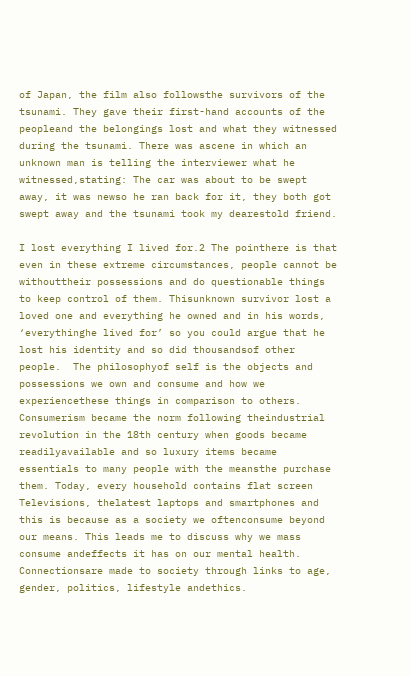of Japan, the film also followsthe survivors of the tsunami. They gave their first-hand accounts of the peopleand the belongings lost and what they witnessed during the tsunami. There was ascene in which an unknown man is telling the interviewer what he witnessed,stating: The car was about to be swept away, it was newso he ran back for it, they both got swept away and the tsunami took my dearestold friend.

I lost everything I lived for.2 The pointhere is that even in these extreme circumstances, people cannot be withouttheir possessions and do questionable things to keep control of them. Thisunknown survivor lost a loved one and everything he owned and in his words, ‘everythinghe lived for’ so you could argue that he lost his identity and so did thousandsof other people.  The philosophyof self is the objects and possessions we own and consume and how we experiencethese things in comparison to others. Consumerism became the norm following theindustrial revolution in the 18th century when goods became readilyavailable and so luxury items became essentials to many people with the meansthe purchase them. Today, every household contains flat screen Televisions, thelatest laptops and smartphones and this is because as a society we oftenconsume beyond our means. This leads me to discuss why we mass consume andeffects it has on our mental health. Connectionsare made to society through links to age, gender, politics, lifestyle andethics.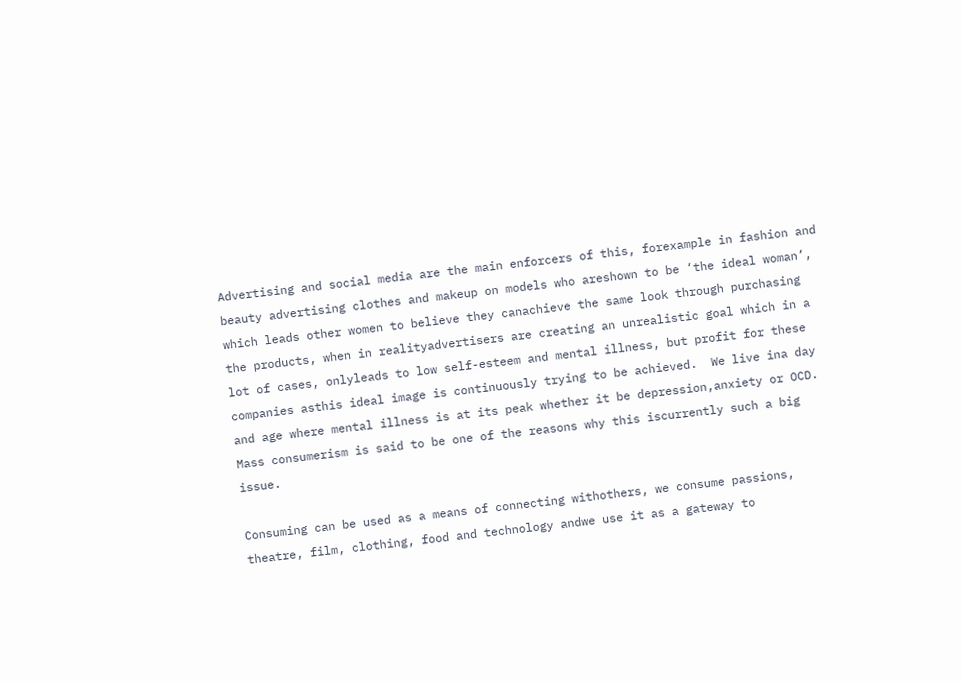Advertising and social media are the main enforcers of this, forexample in fashion and beauty advertising clothes and makeup on models who areshown to be ‘the ideal woman’, which leads other women to believe they canachieve the same look through purchasing the products, when in realityadvertisers are creating an unrealistic goal which in a lot of cases, onlyleads to low self-esteem and mental illness, but profit for these companies asthis ideal image is continuously trying to be achieved.  We live ina day and age where mental illness is at its peak whether it be depression,anxiety or OCD. Mass consumerism is said to be one of the reasons why this iscurrently such a big issue.

Consuming can be used as a means of connecting withothers, we consume passions, theatre, film, clothing, food and technology andwe use it as a gateway to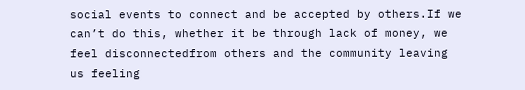social events to connect and be accepted by others.If we can’t do this, whether it be through lack of money, we feel disconnectedfrom others and the community leaving us feeling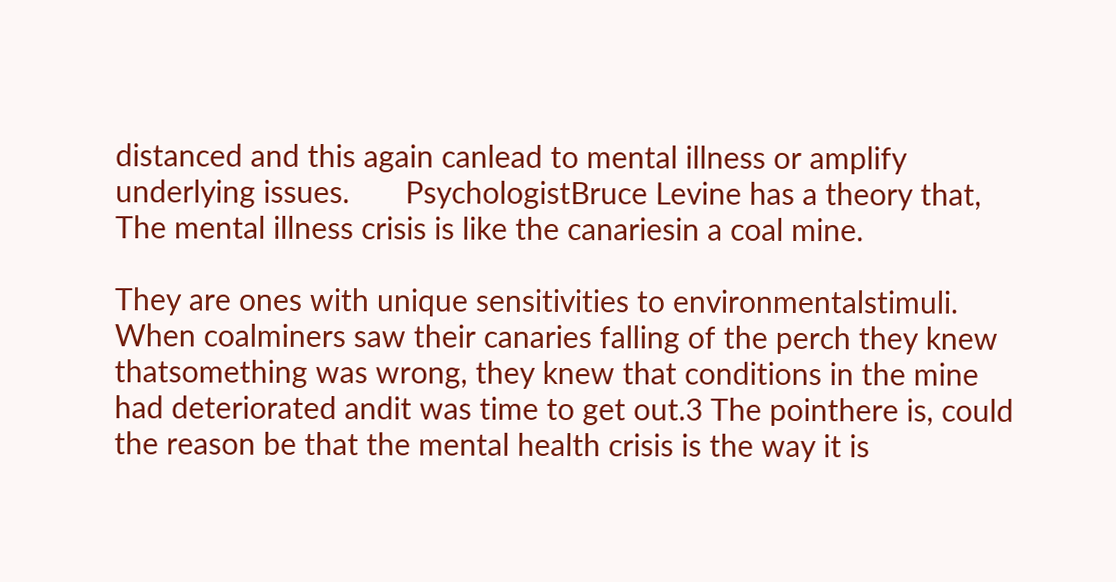distanced and this again canlead to mental illness or amplify underlying issues.       PsychologistBruce Levine has a theory that, The mental illness crisis is like the canariesin a coal mine.

They are ones with unique sensitivities to environmentalstimuli. When coalminers saw their canaries falling of the perch they knew thatsomething was wrong, they knew that conditions in the mine had deteriorated andit was time to get out.3 The pointhere is, could the reason be that the mental health crisis is the way it is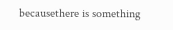becausethere is something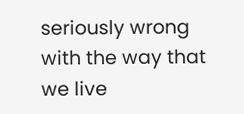seriously wrong with the way that we live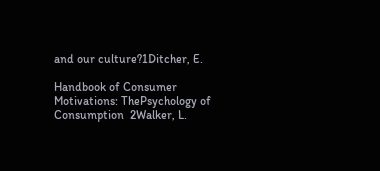and our culture?1Ditcher, E.

Handbook of Consumer Motivations: ThePsychology of Consumption  2Walker, L.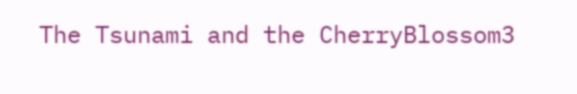The Tsunami and the CherryBlossom3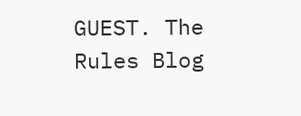GUEST. The Rules Blog